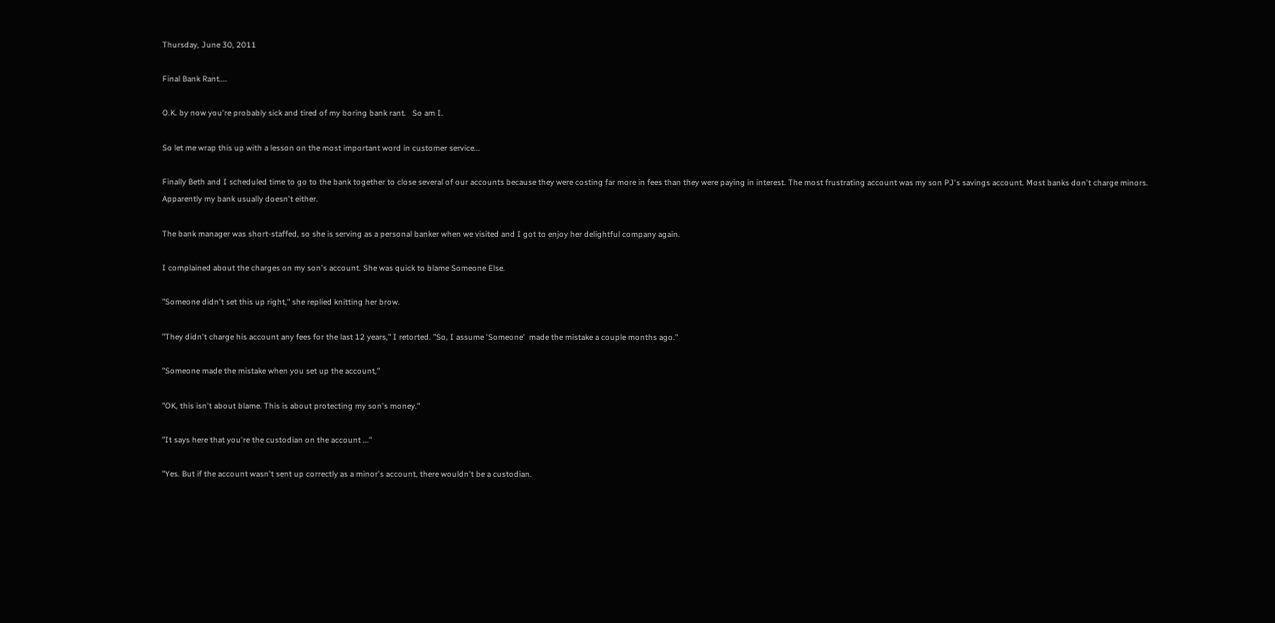Thursday, June 30, 2011

Final Bank Rant....

O.K. by now you're probably sick and tired of my boring bank rant.   So am I.

So let me wrap this up with a lesson on the most important word in customer service...

Finally Beth and I scheduled time to go to the bank together to close several of our accounts because they were costing far more in fees than they were paying in interest. The most frustrating account was my son PJ's savings account. Most banks don't charge minors. Apparently my bank usually doesn't either.

The bank manager was short-staffed, so she is serving as a personal banker when we visited and I got to enjoy her delightful company again.

I complained about the charges on my son's account. She was quick to blame Someone Else.

"Someone didn't set this up right," she replied knitting her brow.

"They didn't charge his account any fees for the last 12 years," I retorted. "So, I assume 'Someone'  made the mistake a couple months ago."

"Someone made the mistake when you set up the account,"

"OK, this isn't about blame. This is about protecting my son's money."

"It says here that you're the custodian on the account ..."

"Yes. But if the account wasn't sent up correctly as a minor's account, there wouldn't be a custodian.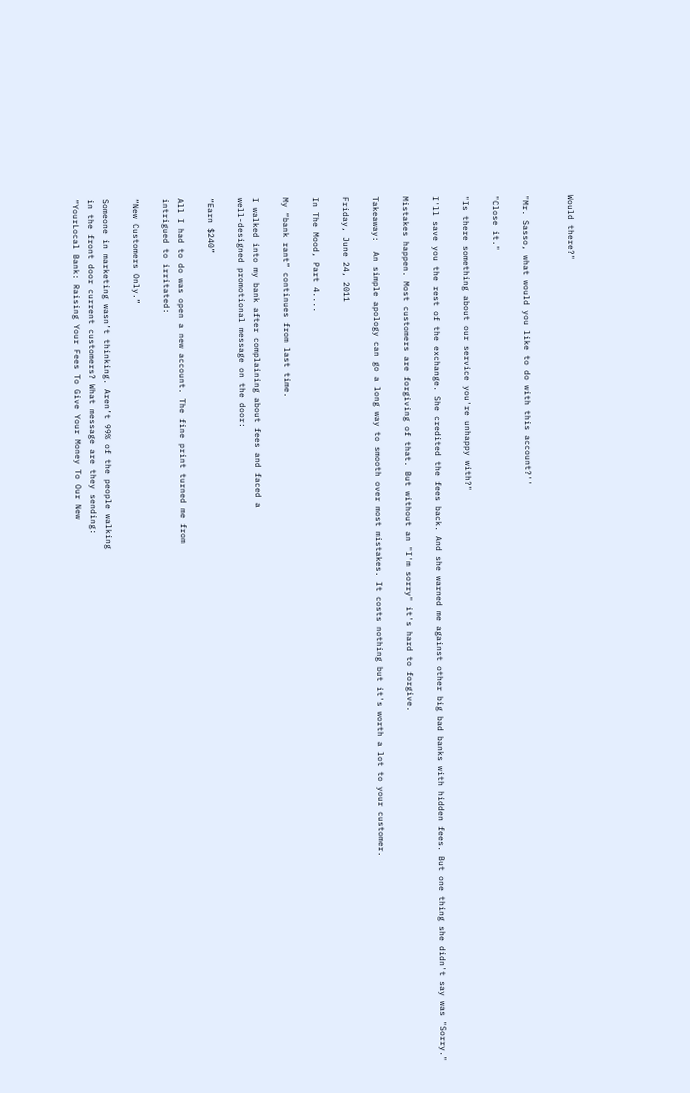Would there?"


"Mr. Sasso, what would you like to do with this account?''

"Close it."

"Is there something about our service you're unhappy with?"

I'll save you the rest of the exchange. She credited the fees back. And she warned me against other big bad banks with hidden fees. But one thing she didn't say was "Sorry."

Mistakes happen. Most customers are forgiving of that. But without an "I'm sorry" it's hard to forgive.

Takeaway:  An simple apology can go a long way to smooth over most mistakes. It costs nothing but it's worth a lot to your customer.

Friday, June 24, 2011

In The Mood, Part 4....

My “bank rant” continues from last time.

I walked into my bank after complaining about fees and faced a
well-designed promotional message on the door:

“Earn $240”

All I had to do was open a new account. The fine print turned me from
intrigued to irritated:

“New Customers Only.”

Someone in marketing wasn’t thinking. Aren’t 99% of the people walking
in the front door current customers? What message are they sending:
“YourLocal Bank: Raising Your Fees To Give Your Money To Our New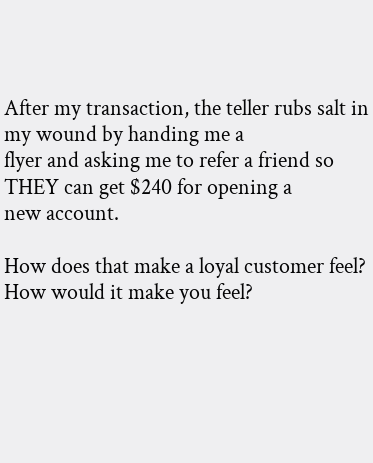After my transaction, the teller rubs salt in my wound by handing me a
flyer and asking me to refer a friend so THEY can get $240 for opening a
new account.

How does that make a loyal customer feel? How would it make you feel?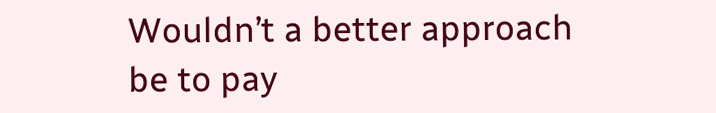Wouldn’t a better approach be to pay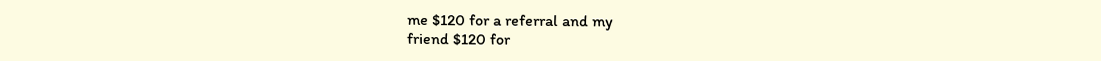me $120 for a referral and my
friend $120 for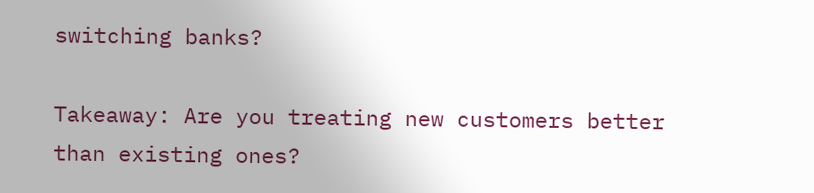switching banks?

Takeaway: Are you treating new customers better than existing ones?